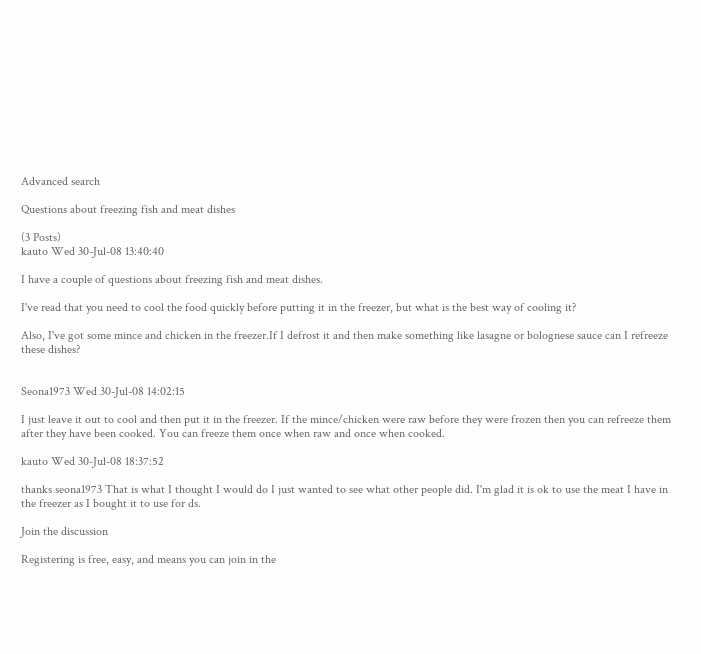Advanced search

Questions about freezing fish and meat dishes

(3 Posts)
kauto Wed 30-Jul-08 13:40:40

I have a couple of questions about freezing fish and meat dishes.

I've read that you need to cool the food quickly before putting it in the freezer, but what is the best way of cooling it?

Also, I've got some mince and chicken in the freezer.If I defrost it and then make something like lasagne or bolognese sauce can I refreeze these dishes?


Seona1973 Wed 30-Jul-08 14:02:15

I just leave it out to cool and then put it in the freezer. If the mince/chicken were raw before they were frozen then you can refreeze them after they have been cooked. You can freeze them once when raw and once when cooked.

kauto Wed 30-Jul-08 18:37:52

thanks seona1973 That is what I thought I would do I just wanted to see what other people did. I'm glad it is ok to use the meat I have in the freezer as I bought it to use for ds.

Join the discussion

Registering is free, easy, and means you can join in the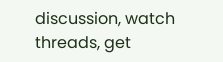discussion, watch threads, get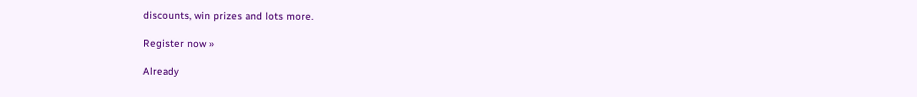discounts, win prizes and lots more.

Register now »

Already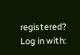registered? Log in with: